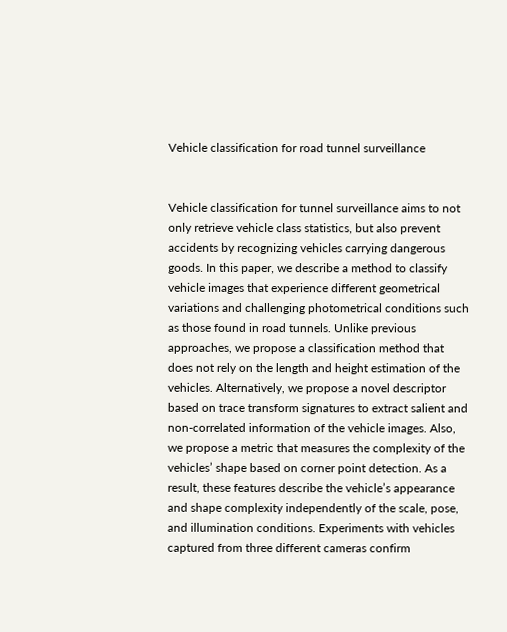Vehicle classification for road tunnel surveillance


Vehicle classification for tunnel surveillance aims to not only retrieve vehicle class statistics, but also prevent accidents by recognizing vehicles carrying dangerous goods. In this paper, we describe a method to classify vehicle images that experience different geometrical variations and challenging photometrical conditions such as those found in road tunnels. Unlike previous approaches, we propose a classification method that does not rely on the length and height estimation of the vehicles. Alternatively, we propose a novel descriptor based on trace transform signatures to extract salient and non-correlated information of the vehicle images. Also, we propose a metric that measures the complexity of the vehicles’ shape based on corner point detection. As a result, these features describe the vehicle’s appearance and shape complexity independently of the scale, pose, and illumination conditions. Experiments with vehicles captured from three different cameras confirm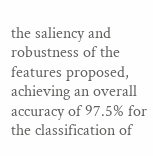the saliency and robustness of the features proposed, achieving an overall accuracy of 97.5% for the classification of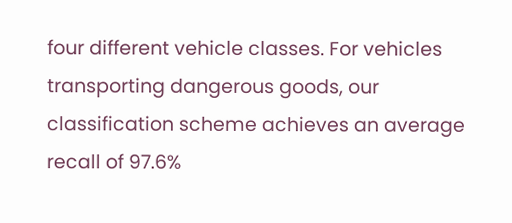four different vehicle classes. For vehicles transporting dangerous goods, our classification scheme achieves an average recall of 97.6%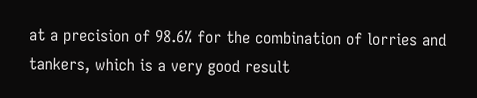at a precision of 98.6% for the combination of lorries and tankers, which is a very good result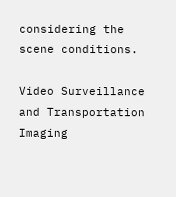considering the scene conditions.

Video Surveillance and Transportation Imaging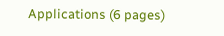Applications (6 pages)